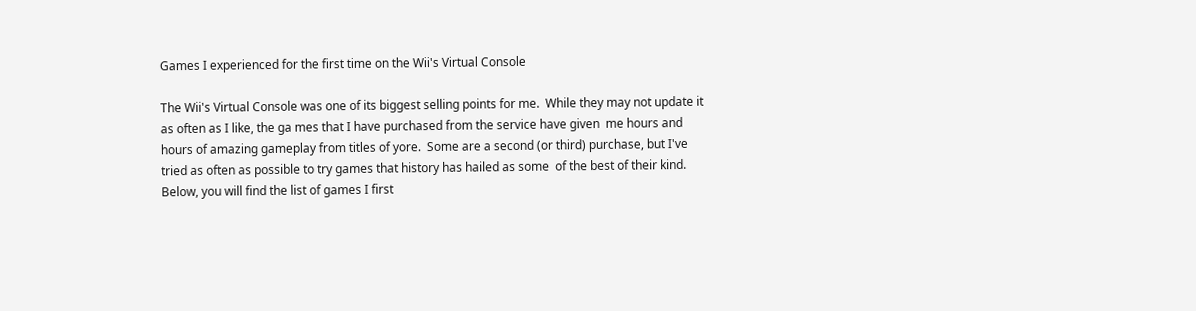Games I experienced for the first time on the Wii's Virtual Console

The Wii's Virtual Console was one of its biggest selling points for me.  While they may not update it as often as I like, the ga mes that I have purchased from the service have given  me hours and hours of amazing gameplay from titles of yore.  Some are a second (or third) purchase, but I've tried as often as possible to try games that history has hailed as some  of the best of their kind. Below, you will find the list of games I first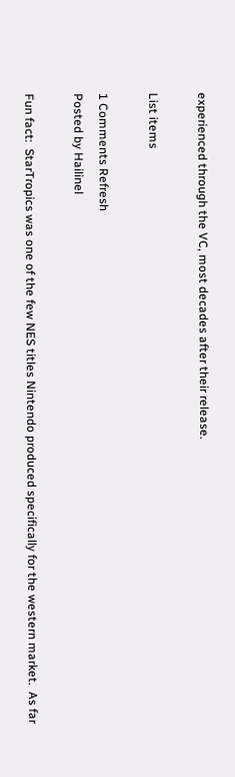experienced through the VC, most decades after their release.

List items

1 Comments Refresh
Posted by Hailinel

Fun fact:  StarTropics was one of the few NES titles Nintendo produced specifically for the western market.  As far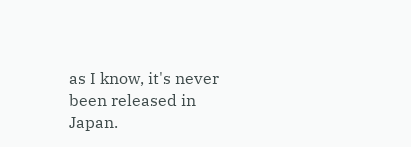as I know, it's never been released in Japan.